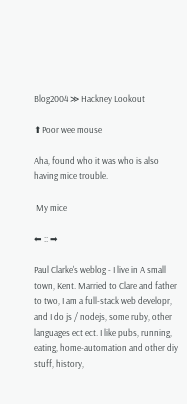Blog2004 ≫ Hackney Lookout

⬆Poor wee mouse

Aha, found who it was who is also having mice trouble.

 My mice

⬅ :: ➡

Paul Clarke's weblog - I live in A small town, Kent. Married to Clare and father to two, I am a full-stack web developr, and I do js / nodejs, some ruby, other languages ect ect. I like pubs, running, eating, home-automation and other diy stuff, history,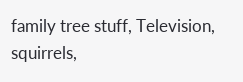family tree stuff, Television, squirrels,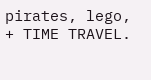pirates, lego, + TIME TRAVEL.